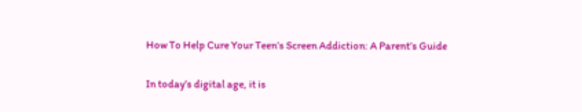How To Help Cure Your Teen’s Screen Addiction: A Parent’s Guide

In today’s digital age, it is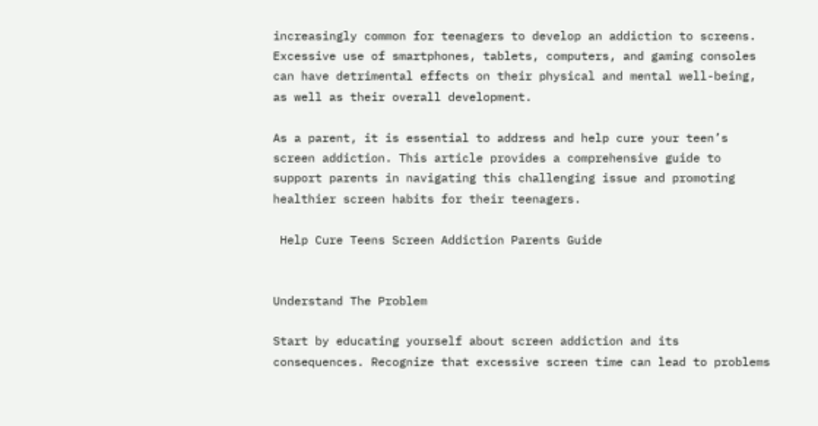increasingly common for teenagers to develop an addiction to screens. Excessive use of smartphones, tablets, computers, and gaming consoles can have detrimental effects on their physical and mental well-being, as well as their overall development.

As a parent, it is essential to address and help cure your teen’s screen addiction. This article provides a comprehensive guide to support parents in navigating this challenging issue and promoting healthier screen habits for their teenagers.

 Help Cure Teens Screen Addiction Parents Guide


Understand The Problem

Start by educating yourself about screen addiction and its consequences. Recognize that excessive screen time can lead to problems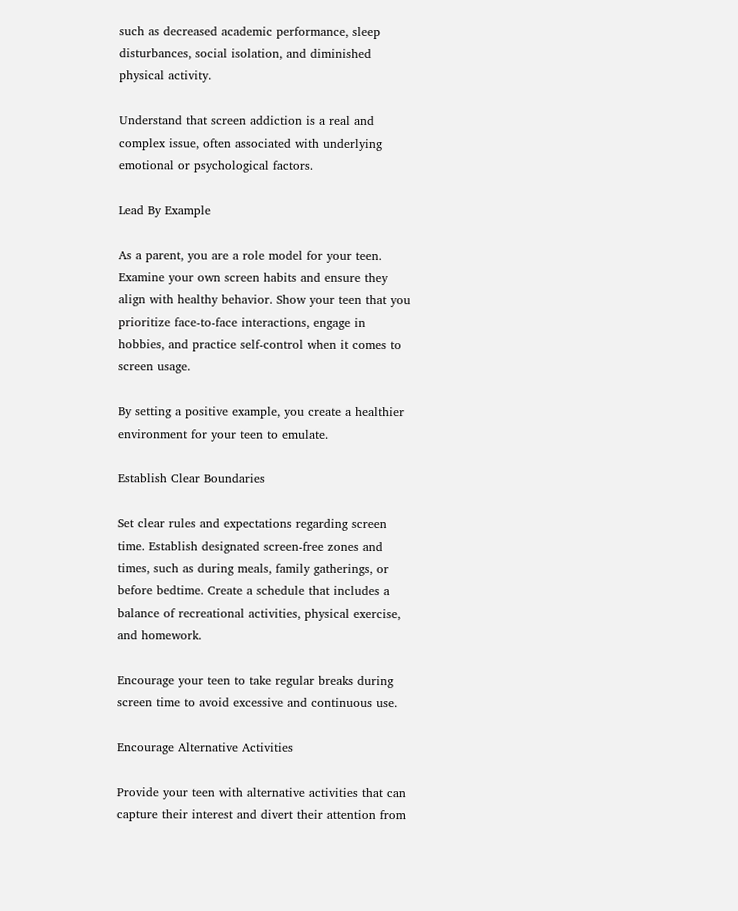such as decreased academic performance, sleep disturbances, social isolation, and diminished physical activity.

Understand that screen addiction is a real and complex issue, often associated with underlying emotional or psychological factors.

Lead By Example

As a parent, you are a role model for your teen. Examine your own screen habits and ensure they align with healthy behavior. Show your teen that you prioritize face-to-face interactions, engage in hobbies, and practice self-control when it comes to screen usage.

By setting a positive example, you create a healthier environment for your teen to emulate.

Establish Clear Boundaries

Set clear rules and expectations regarding screen time. Establish designated screen-free zones and times, such as during meals, family gatherings, or before bedtime. Create a schedule that includes a balance of recreational activities, physical exercise, and homework.

Encourage your teen to take regular breaks during screen time to avoid excessive and continuous use.

Encourage Alternative Activities

Provide your teen with alternative activities that can capture their interest and divert their attention from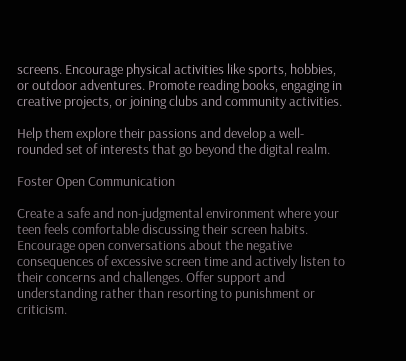screens. Encourage physical activities like sports, hobbies, or outdoor adventures. Promote reading books, engaging in creative projects, or joining clubs and community activities.

Help them explore their passions and develop a well-rounded set of interests that go beyond the digital realm.

Foster Open Communication

Create a safe and non-judgmental environment where your teen feels comfortable discussing their screen habits. Encourage open conversations about the negative consequences of excessive screen time and actively listen to their concerns and challenges. Offer support and understanding rather than resorting to punishment or criticism.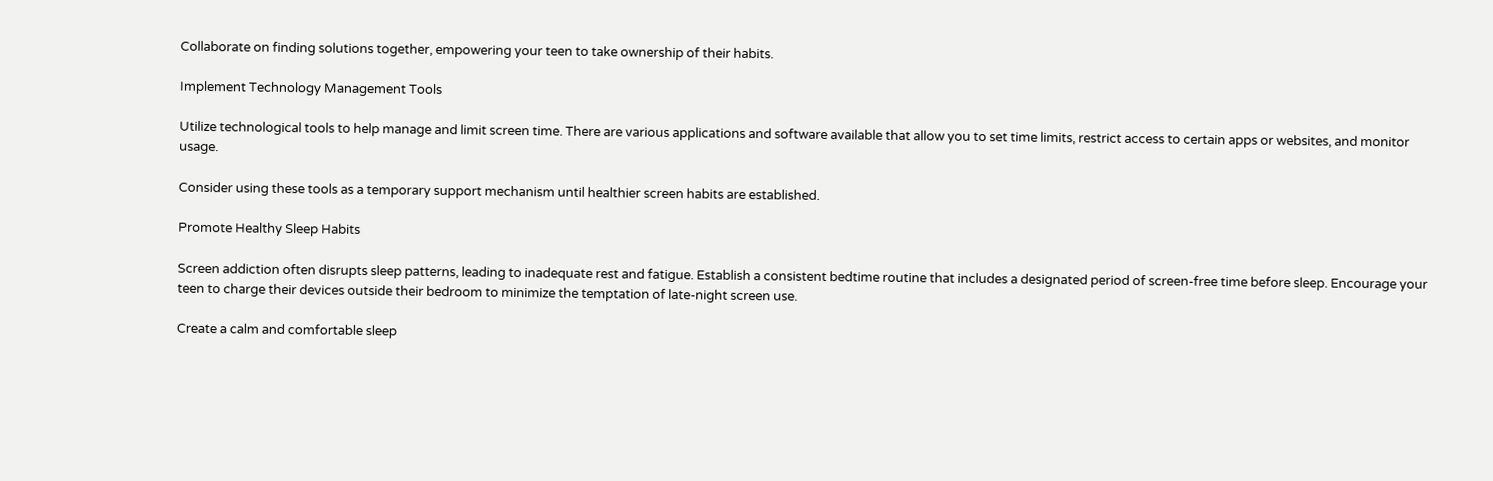Collaborate on finding solutions together, empowering your teen to take ownership of their habits.

Implement Technology Management Tools

Utilize technological tools to help manage and limit screen time. There are various applications and software available that allow you to set time limits, restrict access to certain apps or websites, and monitor usage.

Consider using these tools as a temporary support mechanism until healthier screen habits are established.

Promote Healthy Sleep Habits

Screen addiction often disrupts sleep patterns, leading to inadequate rest and fatigue. Establish a consistent bedtime routine that includes a designated period of screen-free time before sleep. Encourage your teen to charge their devices outside their bedroom to minimize the temptation of late-night screen use.

Create a calm and comfortable sleep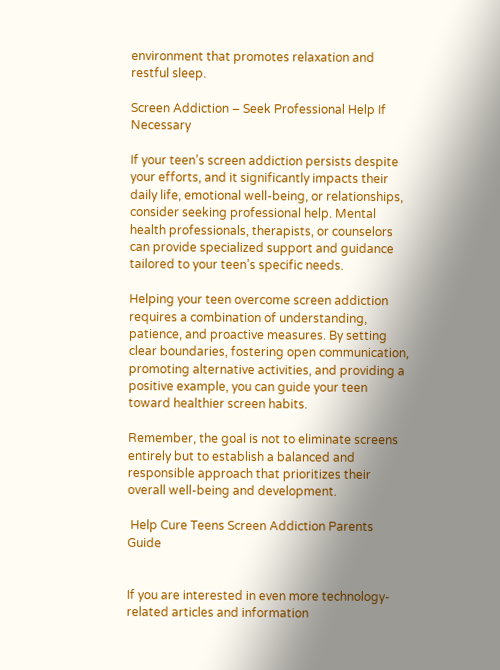environment that promotes relaxation and restful sleep.

Screen Addiction – Seek Professional Help If Necessary

If your teen’s screen addiction persists despite your efforts, and it significantly impacts their daily life, emotional well-being, or relationships, consider seeking professional help. Mental health professionals, therapists, or counselors can provide specialized support and guidance tailored to your teen’s specific needs.

Helping your teen overcome screen addiction requires a combination of understanding, patience, and proactive measures. By setting clear boundaries, fostering open communication, promoting alternative activities, and providing a positive example, you can guide your teen toward healthier screen habits.

Remember, the goal is not to eliminate screens entirely but to establish a balanced and responsible approach that prioritizes their overall well-being and development.

 Help Cure Teens Screen Addiction Parents Guide


If you are interested in even more technology-related articles and information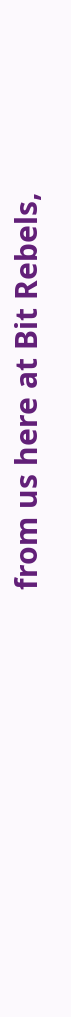from us here at Bit Rebels,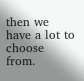then we have a lot to choose from.